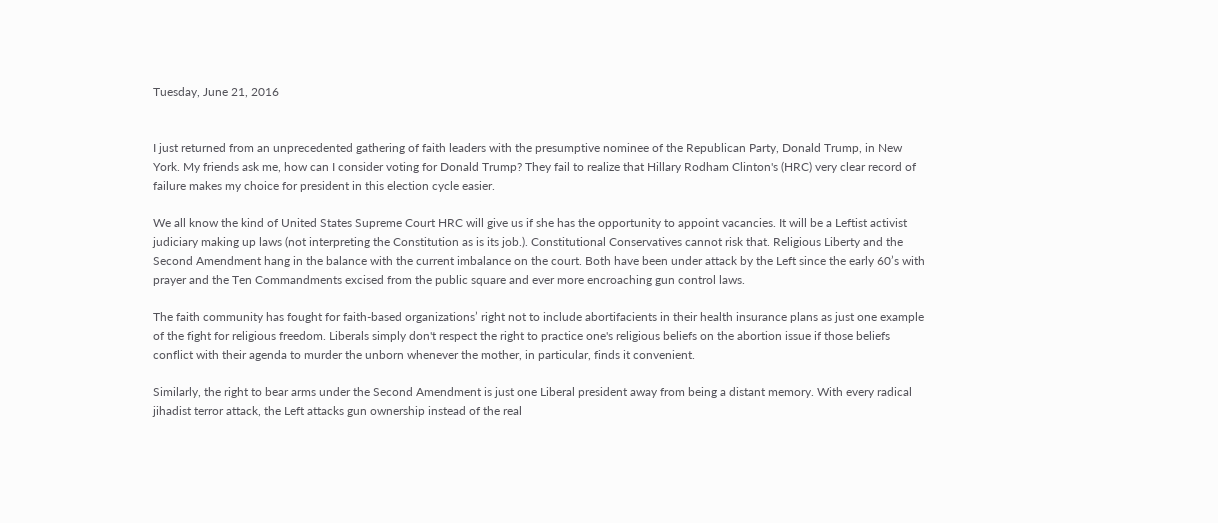Tuesday, June 21, 2016


I just returned from an unprecedented gathering of faith leaders with the presumptive nominee of the Republican Party, Donald Trump, in New York. My friends ask me, how can I consider voting for Donald Trump? They fail to realize that Hillary Rodham Clinton's (HRC) very clear record of failure makes my choice for president in this election cycle easier.

We all know the kind of United States Supreme Court HRC will give us if she has the opportunity to appoint vacancies. It will be a Leftist activist judiciary making up laws (not interpreting the Constitution as is its job.). Constitutional Conservatives cannot risk that. Religious Liberty and the Second Amendment hang in the balance with the current imbalance on the court. Both have been under attack by the Left since the early 60’s with prayer and the Ten Commandments excised from the public square and ever more encroaching gun control laws.

The faith community has fought for faith-based organizations’ right not to include abortifacients in their health insurance plans as just one example of the fight for religious freedom. Liberals simply don't respect the right to practice one's religious beliefs on the abortion issue if those beliefs conflict with their agenda to murder the unborn whenever the mother, in particular, finds it convenient.

Similarly, the right to bear arms under the Second Amendment is just one Liberal president away from being a distant memory. With every radical jihadist terror attack, the Left attacks gun ownership instead of the real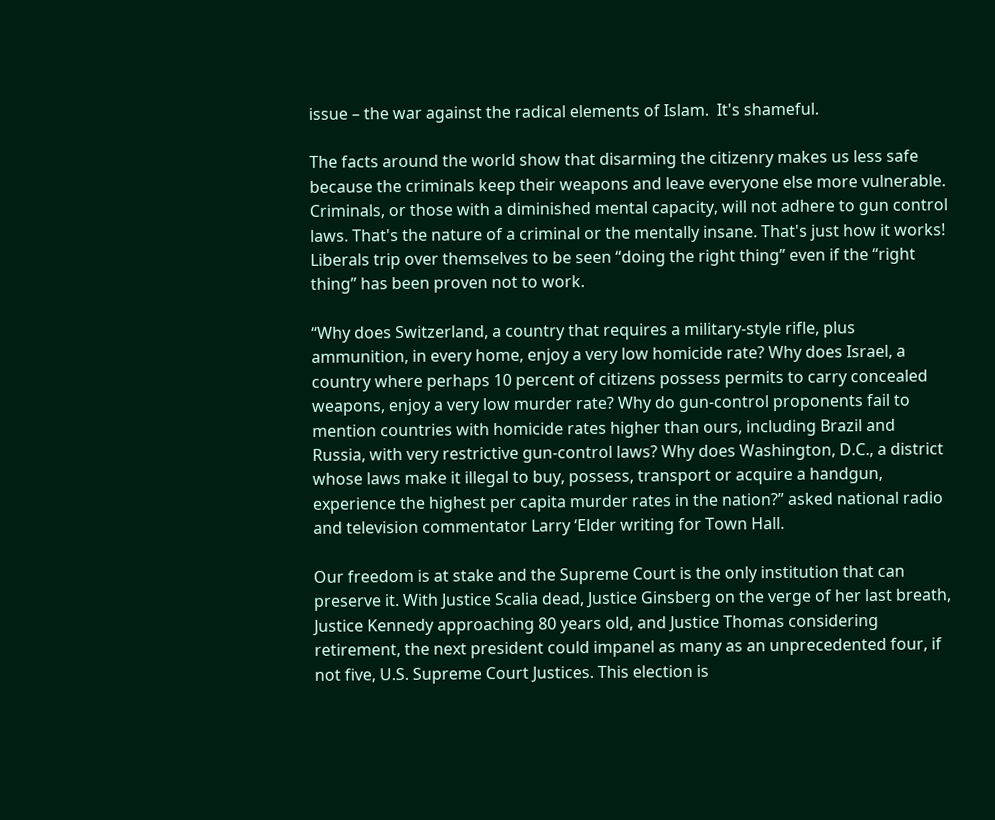issue – the war against the radical elements of Islam.  It's shameful.

The facts around the world show that disarming the citizenry makes us less safe because the criminals keep their weapons and leave everyone else more vulnerable. Criminals, or those with a diminished mental capacity, will not adhere to gun control laws. That's the nature of a criminal or the mentally insane. That's just how it works! Liberals trip over themselves to be seen “doing the right thing” even if the “right thing” has been proven not to work.

“Why does Switzerland, a country that requires a military-style rifle, plus ammunition, in every home, enjoy a very low homicide rate? Why does Israel, a country where perhaps 10 percent of citizens possess permits to carry concealed weapons, enjoy a very low murder rate? Why do gun-control proponents fail to mention countries with homicide rates higher than ours, including Brazil and Russia, with very restrictive gun-control laws? Why does Washington, D.C., a district whose laws make it illegal to buy, possess, transport or acquire a handgun, experience the highest per capita murder rates in the nation?” asked national radio and television commentator Larry ‘Elder writing for Town Hall.

Our freedom is at stake and the Supreme Court is the only institution that can preserve it. With Justice Scalia dead, Justice Ginsberg on the verge of her last breath, Justice Kennedy approaching 80 years old, and Justice Thomas considering retirement, the next president could impanel as many as an unprecedented four, if not five, U.S. Supreme Court Justices. This election is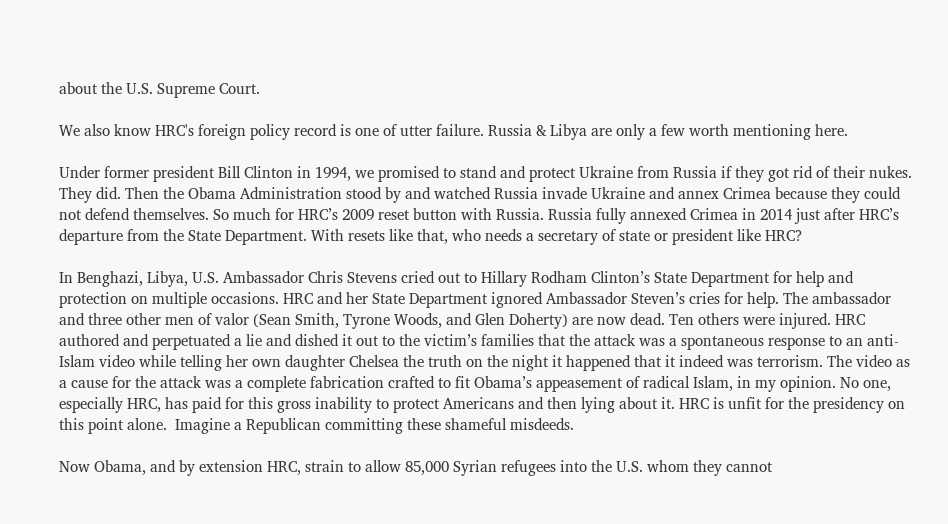about the U.S. Supreme Court.

We also know HRC's foreign policy record is one of utter failure. Russia & Libya are only a few worth mentioning here.

Under former president Bill Clinton in 1994, we promised to stand and protect Ukraine from Russia if they got rid of their nukes. They did. Then the Obama Administration stood by and watched Russia invade Ukraine and annex Crimea because they could not defend themselves. So much for HRC’s 2009 reset button with Russia. Russia fully annexed Crimea in 2014 just after HRC’s departure from the State Department. With resets like that, who needs a secretary of state or president like HRC?

In Benghazi, Libya, U.S. Ambassador Chris Stevens cried out to Hillary Rodham Clinton’s State Department for help and protection on multiple occasions. HRC and her State Department ignored Ambassador Steven’s cries for help. The ambassador and three other men of valor (Sean Smith, Tyrone Woods, and Glen Doherty) are now dead. Ten others were injured. HRC authored and perpetuated a lie and dished it out to the victim’s families that the attack was a spontaneous response to an anti-Islam video while telling her own daughter Chelsea the truth on the night it happened that it indeed was terrorism. The video as a cause for the attack was a complete fabrication crafted to fit Obama’s appeasement of radical Islam, in my opinion. No one, especially HRC, has paid for this gross inability to protect Americans and then lying about it. HRC is unfit for the presidency on this point alone.  Imagine a Republican committing these shameful misdeeds.

Now Obama, and by extension HRC, strain to allow 85,000 Syrian refugees into the U.S. whom they cannot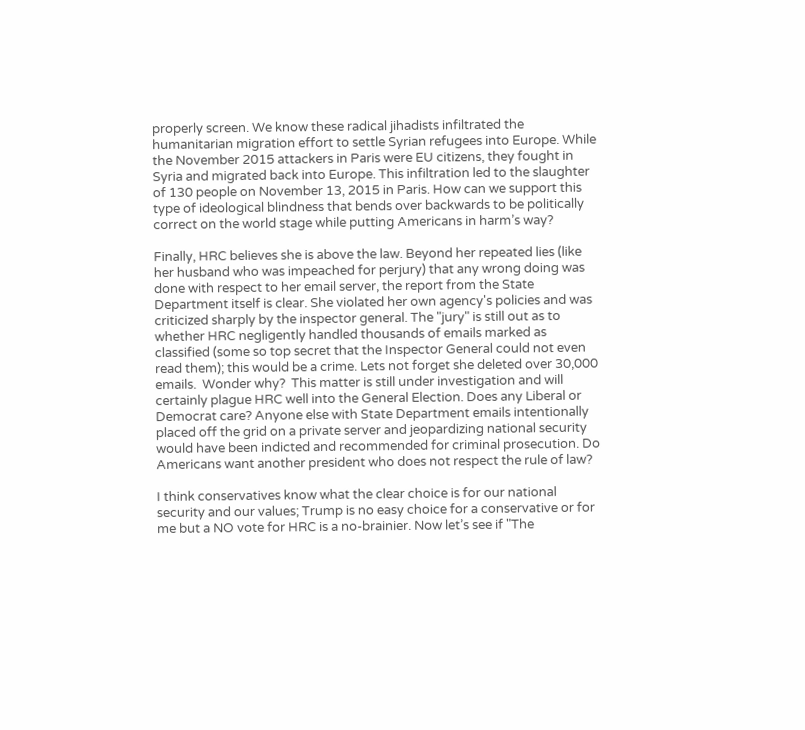properly screen. We know these radical jihadists infiltrated the humanitarian migration effort to settle Syrian refugees into Europe. While the November 2015 attackers in Paris were EU citizens, they fought in Syria and migrated back into Europe. This infiltration led to the slaughter of 130 people on November 13, 2015 in Paris. How can we support this type of ideological blindness that bends over backwards to be politically correct on the world stage while putting Americans in harm’s way?

Finally, HRC believes she is above the law. Beyond her repeated lies (like her husband who was impeached for perjury) that any wrong doing was done with respect to her email server, the report from the State Department itself is clear. She violated her own agency's policies and was criticized sharply by the inspector general. The "jury" is still out as to whether HRC negligently handled thousands of emails marked as classified (some so top secret that the Inspector General could not even read them); this would be a crime. Lets not forget she deleted over 30,000 emails.  Wonder why?  This matter is still under investigation and will certainly plague HRC well into the General Election. Does any Liberal or Democrat care? Anyone else with State Department emails intentionally placed off the grid on a private server and jeopardizing national security would have been indicted and recommended for criminal prosecution. Do Americans want another president who does not respect the rule of law?

I think conservatives know what the clear choice is for our national security and our values; Trump is no easy choice for a conservative or for me but a NO vote for HRC is a no-brainier. Now let’s see if "The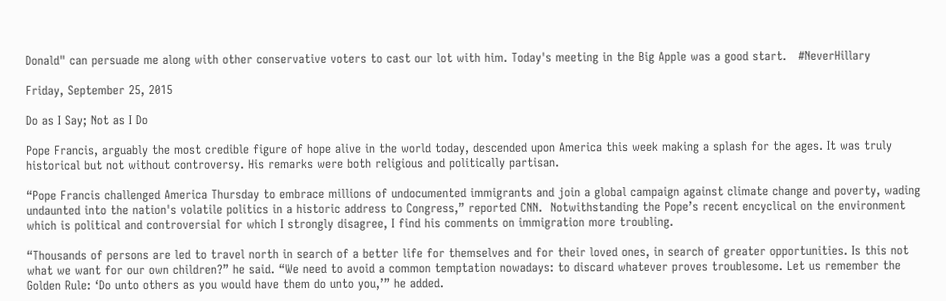Donald" can persuade me along with other conservative voters to cast our lot with him. Today's meeting in the Big Apple was a good start.   #NeverHillary

Friday, September 25, 2015

Do as I Say; Not as I Do

Pope Francis, arguably the most credible figure of hope alive in the world today, descended upon America this week making a splash for the ages. It was truly historical but not without controversy. His remarks were both religious and politically partisan.

“Pope Francis challenged America Thursday to embrace millions of undocumented immigrants and join a global campaign against climate change and poverty, wading undaunted into the nation's volatile politics in a historic address to Congress,” reported CNN.  Notwithstanding the Pope’s recent encyclical on the environment which is political and controversial for which I strongly disagree, I find his comments on immigration more troubling.

“Thousands of persons are led to travel north in search of a better life for themselves and for their loved ones, in search of greater opportunities. Is this not what we want for our own children?” he said. “We need to avoid a common temptation nowadays: to discard whatever proves troublesome. Let us remember the Golden Rule: ‘Do unto others as you would have them do unto you,’” he added.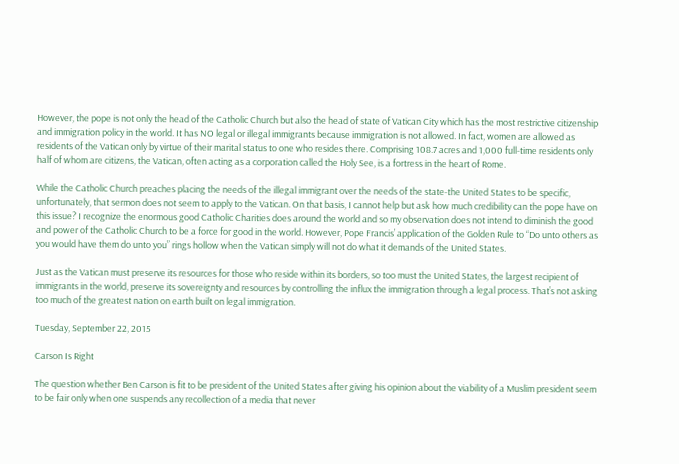However, the pope is not only the head of the Catholic Church but also the head of state of Vatican City which has the most restrictive citizenship and immigration policy in the world. It has NO legal or illegal immigrants because immigration is not allowed. In fact, women are allowed as residents of the Vatican only by virtue of their marital status to one who resides there. Comprising 108.7 acres and 1,000 full-time residents only half of whom are citizens, the Vatican, often acting as a corporation called the Holy See, is a fortress in the heart of Rome.

While the Catholic Church preaches placing the needs of the illegal immigrant over the needs of the state-the United States to be specific, unfortunately, that sermon does not seem to apply to the Vatican. On that basis, I cannot help but ask how much credibility can the pope have on this issue? I recognize the enormous good Catholic Charities does around the world and so my observation does not intend to diminish the good and power of the Catholic Church to be a force for good in the world. However, Pope Francis’ application of the Golden Rule to “Do unto others as you would have them do unto you” rings hollow when the Vatican simply will not do what it demands of the United States.

Just as the Vatican must preserve its resources for those who reside within its borders, so too must the United States, the largest recipient of immigrants in the world, preserve its sovereignty and resources by controlling the influx the immigration through a legal process. That’s not asking too much of the greatest nation on earth built on legal immigration.

Tuesday, September 22, 2015

Carson Is Right

The question whether Ben Carson is fit to be president of the United States after giving his opinion about the viability of a Muslim president seem to be fair only when one suspends any recollection of a media that never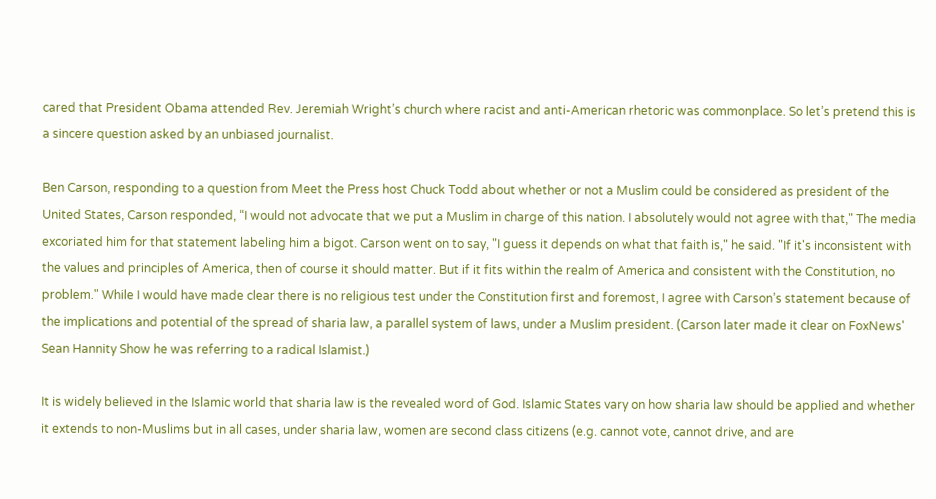cared that President Obama attended Rev. Jeremiah Wright’s church where racist and anti-American rhetoric was commonplace. So let’s pretend this is a sincere question asked by an unbiased journalist.

Ben Carson, responding to a question from Meet the Press host Chuck Todd about whether or not a Muslim could be considered as president of the United States, Carson responded, “I would not advocate that we put a Muslim in charge of this nation. I absolutely would not agree with that," The media excoriated him for that statement labeling him a bigot. Carson went on to say, "I guess it depends on what that faith is," he said. "If it's inconsistent with the values and principles of America, then of course it should matter. But if it fits within the realm of America and consistent with the Constitution, no problem." While I would have made clear there is no religious test under the Constitution first and foremost, I agree with Carson’s statement because of the implications and potential of the spread of sharia law, a parallel system of laws, under a Muslim president. (Carson later made it clear on FoxNews' Sean Hannity Show he was referring to a radical Islamist.)

It is widely believed in the Islamic world that sharia law is the revealed word of God. Islamic States vary on how sharia law should be applied and whether it extends to non-Muslims but in all cases, under sharia law, women are second class citizens (e.g. cannot vote, cannot drive, and are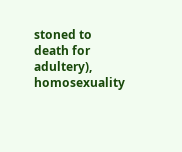stoned to death for adultery), homosexuality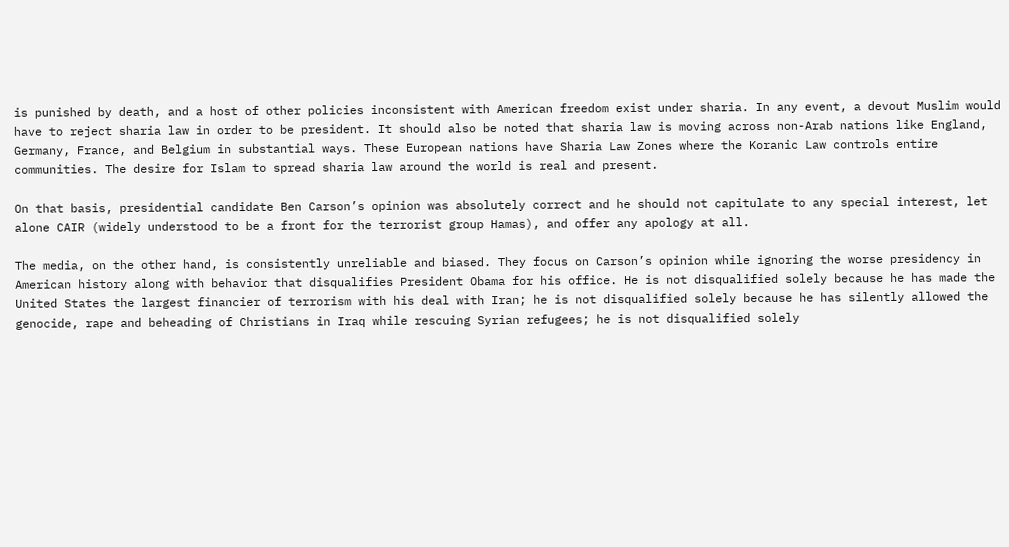is punished by death, and a host of other policies inconsistent with American freedom exist under sharia. In any event, a devout Muslim would have to reject sharia law in order to be president. It should also be noted that sharia law is moving across non-Arab nations like England, Germany, France, and Belgium in substantial ways. These European nations have Sharia Law Zones where the Koranic Law controls entire communities. The desire for Islam to spread sharia law around the world is real and present.

On that basis, presidential candidate Ben Carson’s opinion was absolutely correct and he should not capitulate to any special interest, let alone CAIR (widely understood to be a front for the terrorist group Hamas), and offer any apology at all.

The media, on the other hand, is consistently unreliable and biased. They focus on Carson’s opinion while ignoring the worse presidency in American history along with behavior that disqualifies President Obama for his office. He is not disqualified solely because he has made the United States the largest financier of terrorism with his deal with Iran; he is not disqualified solely because he has silently allowed the genocide, rape and beheading of Christians in Iraq while rescuing Syrian refugees; he is not disqualified solely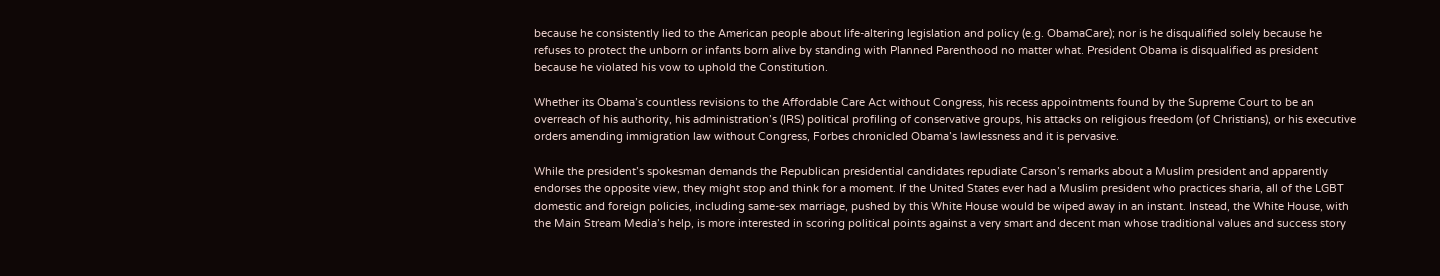because he consistently lied to the American people about life-altering legislation and policy (e.g. ObamaCare); nor is he disqualified solely because he refuses to protect the unborn or infants born alive by standing with Planned Parenthood no matter what. President Obama is disqualified as president because he violated his vow to uphold the Constitution.

Whether its Obama’s countless revisions to the Affordable Care Act without Congress, his recess appointments found by the Supreme Court to be an overreach of his authority, his administration’s (IRS) political profiling of conservative groups, his attacks on religious freedom (of Christians), or his executive orders amending immigration law without Congress, Forbes chronicled Obama’s lawlessness and it is pervasive.

While the president’s spokesman demands the Republican presidential candidates repudiate Carson’s remarks about a Muslim president and apparently endorses the opposite view, they might stop and think for a moment. If the United States ever had a Muslim president who practices sharia, all of the LGBT domestic and foreign policies, including same-sex marriage, pushed by this White House would be wiped away in an instant. Instead, the White House, with the Main Stream Media’s help, is more interested in scoring political points against a very smart and decent man whose traditional values and success story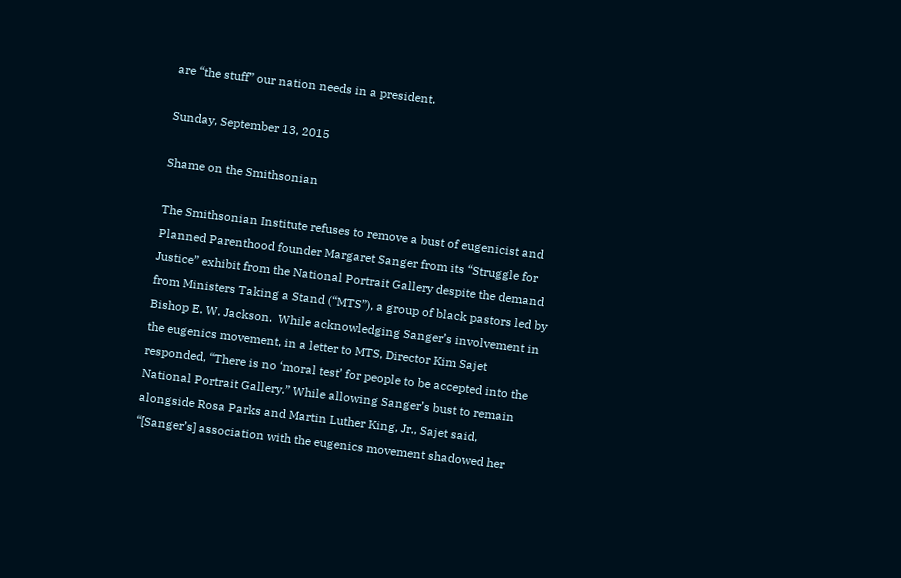are “the stuff” our nation needs in a president.

Sunday, September 13, 2015

Shame on the Smithsonian

The Smithsonian Institute refuses to remove a bust of eugenicist and Planned Parenthood founder Margaret Sanger from its “Struggle for Justice” exhibit from the National Portrait Gallery despite the demand from Ministers Taking a Stand (“MTS”), a group of black pastors led by Bishop E. W. Jackson.  While acknowledging Sanger’s involvement in the eugenics movement, in a letter to MTS, Director Kim Sajet responded, “There is no ‘moral test’ for people to be accepted into the National Portrait Gallery.” While allowing Sanger’s bust to remain alongside Rosa Parks and Martin Luther King, Jr., Sajet said, “[Sanger’s] association with the eugenics movement shadowed her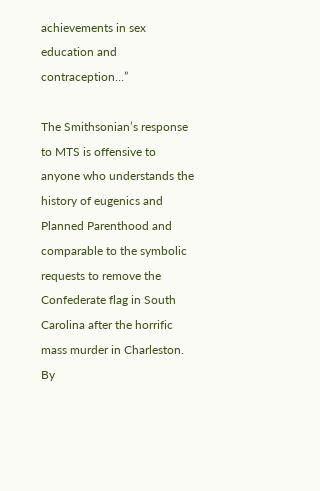achievements in sex education and contraception…”

The Smithsonian’s response to MTS is offensive to anyone who understands the history of eugenics and Planned Parenthood and comparable to the symbolic requests to remove the Confederate flag in South Carolina after the horrific mass murder in Charleston.  By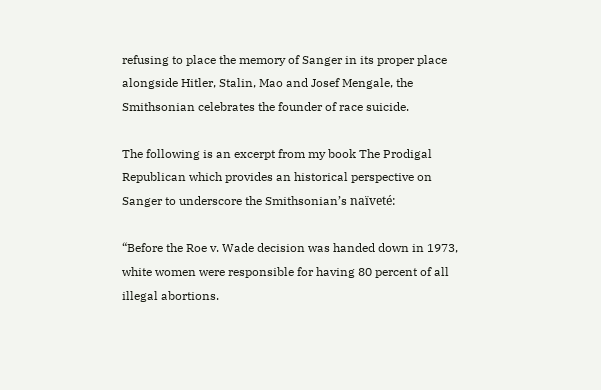refusing to place the memory of Sanger in its proper place alongside Hitler, Stalin, Mao and Josef Mengale, the Smithsonian celebrates the founder of race suicide.

The following is an excerpt from my book The Prodigal Republican which provides an historical perspective on Sanger to underscore the Smithsonian’s naïveté:

“Before the Roe v. Wade decision was handed down in 1973, white women were responsible for having 80 percent of all illegal abortions.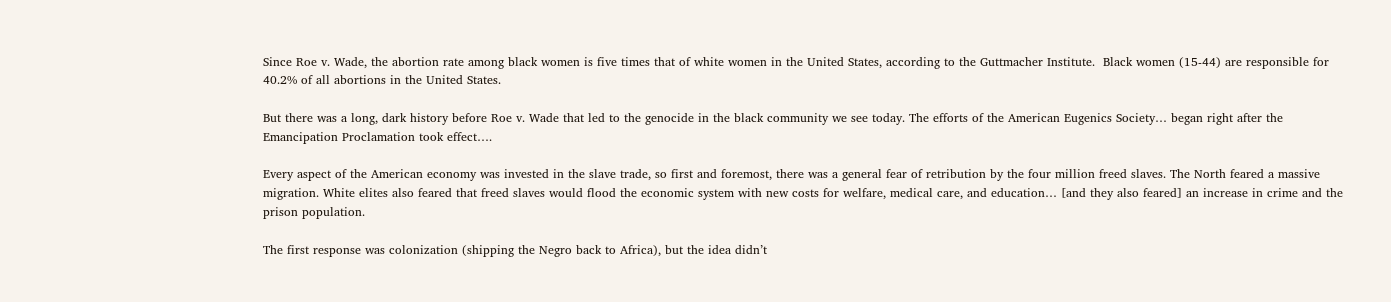Since Roe v. Wade, the abortion rate among black women is five times that of white women in the United States, according to the Guttmacher Institute.  Black women (15-44) are responsible for 40.2% of all abortions in the United States.

But there was a long, dark history before Roe v. Wade that led to the genocide in the black community we see today. The efforts of the American Eugenics Society… began right after the Emancipation Proclamation took effect….

Every aspect of the American economy was invested in the slave trade, so first and foremost, there was a general fear of retribution by the four million freed slaves. The North feared a massive migration. White elites also feared that freed slaves would flood the economic system with new costs for welfare, medical care, and education… [and they also feared] an increase in crime and the prison population.

The first response was colonization (shipping the Negro back to Africa), but the idea didn’t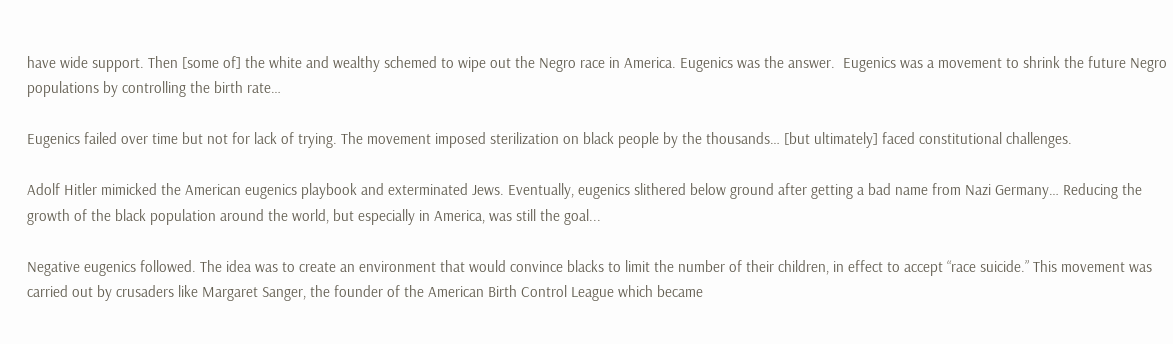have wide support. Then [some of] the white and wealthy schemed to wipe out the Negro race in America. Eugenics was the answer.  Eugenics was a movement to shrink the future Negro populations by controlling the birth rate…

Eugenics failed over time but not for lack of trying. The movement imposed sterilization on black people by the thousands… [but ultimately] faced constitutional challenges.

Adolf Hitler mimicked the American eugenics playbook and exterminated Jews. Eventually, eugenics slithered below ground after getting a bad name from Nazi Germany… Reducing the growth of the black population around the world, but especially in America, was still the goal...

Negative eugenics followed. The idea was to create an environment that would convince blacks to limit the number of their children, in effect to accept “race suicide.” This movement was carried out by crusaders like Margaret Sanger, the founder of the American Birth Control League which became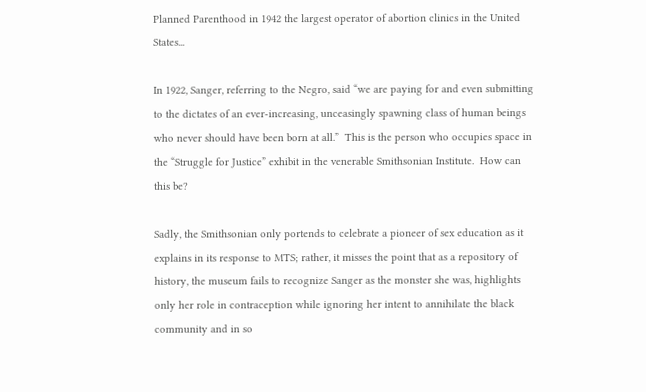Planned Parenthood in 1942 the largest operator of abortion clinics in the United States...

In 1922, Sanger, referring to the Negro, said “we are paying for and even submitting to the dictates of an ever-increasing, unceasingly spawning class of human beings who never should have been born at all.”  This is the person who occupies space in the “Struggle for Justice” exhibit in the venerable Smithsonian Institute.  How can this be?

Sadly, the Smithsonian only portends to celebrate a pioneer of sex education as it explains in its response to MTS; rather, it misses the point that as a repository of history, the museum fails to recognize Sanger as the monster she was, highlights only her role in contraception while ignoring her intent to annihilate the black community and in so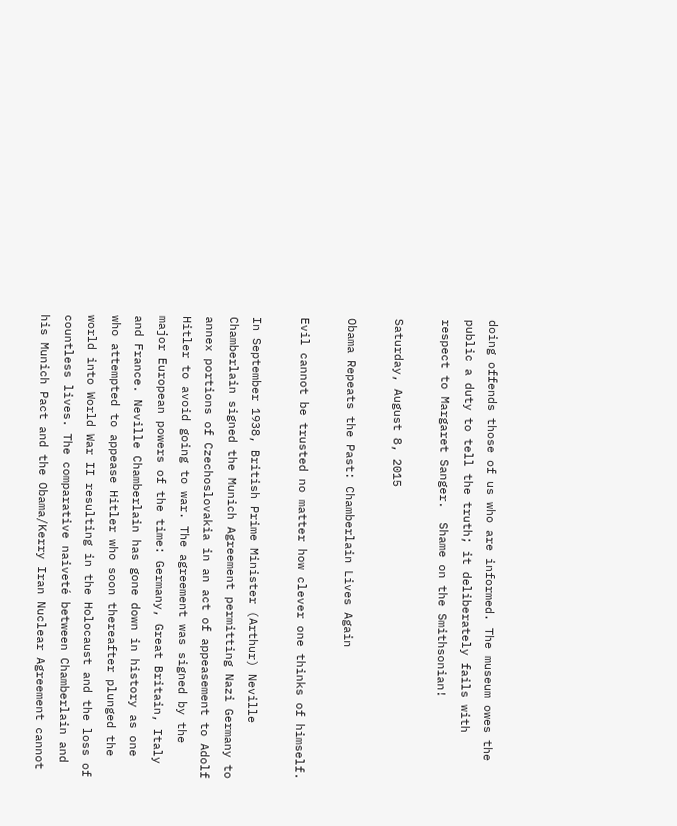doing offends those of us who are informed. The museum owes the public a duty to tell the truth; it deliberately fails with respect to Margaret Sanger.  Shame on the Smithsonian!

Saturday, August 8, 2015

Obama Repeats the Past: Chamberlain Lives Again

Evil cannot be trusted no matter how clever one thinks of himself.

In September 1938, British Prime Minister (Arthur) Neville Chamberlain signed the Munich Agreement permitting Nazi Germany to annex portions of Czechoslovakia in an act of appeasement to Adolf Hitler to avoid going to war. The agreement was signed by the major European powers of the time: Germany, Great Britain, Italy and France. Neville Chamberlain has gone down in history as one who attempted to appease Hitler who soon thereafter plunged the world into World War II resulting in the Holocaust and the loss of countless lives. The comparative naiveté between Chamberlain and his Munich Pact and the Obama/Kerry Iran Nuclear Agreement cannot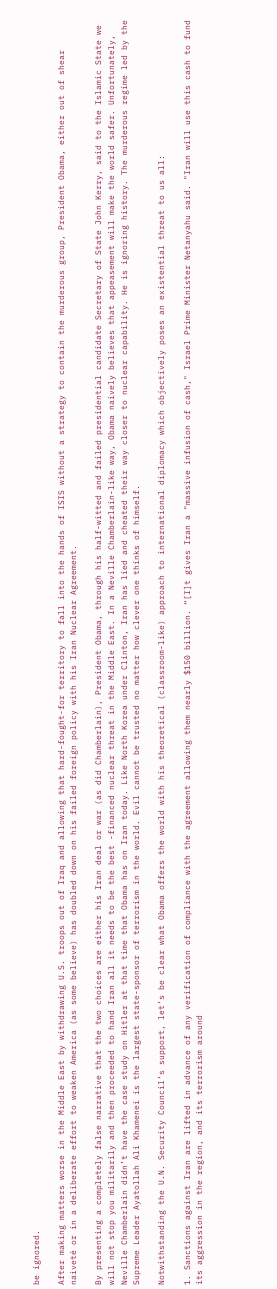be ignored.

After making matters worse in the Middle East by withdrawing U.S. troops out of Iraq and allowing that hard-fought-for territory to fall into the hands of ISIS without a strategy to contain the murderous group, President Obama, either out of shear naiveté or in a deliberate effort to weaken America (as some believe) has doubled down on his failed foreign policy with his Iran Nuclear Agreement.

By presenting a completely false narrative that the two choices are either his Iran deal or war (as did Chamberlain), President Obama, through his half-witted and failed presidential candidate Secretary of State John Kerry, said to the Islamic State we will not stop you militarily and then proceeded to hand Iran all it needs to be the best -financed nuclear threat in the Middle East. In a Neville Chamberlain-like way, Obama naively believes that appeasement will make the world safer. Unfortunately, Neville Chamberlain didn’t have the case study on Hitler at that time that Obama has on Iran today. Like North Korea under Clinton, Iran has lied and cheated their way closer to nuclear capability. He is ignoring history. The murderous regime led by the Supreme Leader Ayatollah Ali Khamenei is the largest state-sponsor of terrorism in the world. Evil cannot be trusted no matter how clever one thinks of himself.

Notwithstanding the U.N. Security Council’s support, let’s be clear what Obama offers the world with his theoretical (classroom-like) approach to international diplomacy which objectively poses an existential threat to us all:

1. Sanctions against Iran are lifted in advance of any verification of compliance with the agreement allowing them nearly $150 billion. “[I]t gives Iran a "massive infusion of cash," Israel Prime Minister Netanyahu said. "Iran will use this cash to fund its aggression in the region, and its terrorism around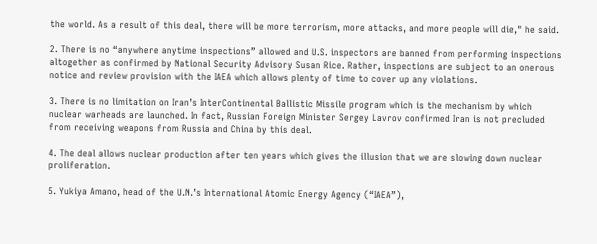the world. As a result of this deal, there will be more terrorism, more attacks, and more people will die," he said.

2. There is no “anywhere anytime inspections” allowed and U.S. inspectors are banned from performing inspections altogether as confirmed by National Security Advisory Susan Rice. Rather, inspections are subject to an onerous notice and review provision with the IAEA which allows plenty of time to cover up any violations.

3. There is no limitation on Iran’s InterContinental Ballistic Missile program which is the mechanism by which nuclear warheads are launched. In fact, Russian Foreign Minister Sergey Lavrov confirmed Iran is not precluded from receiving weapons from Russia and China by this deal.

4. The deal allows nuclear production after ten years which gives the illusion that we are slowing down nuclear proliferation.

5. Yukiya Amano, head of the U.N.’s International Atomic Energy Agency (“IAEA”),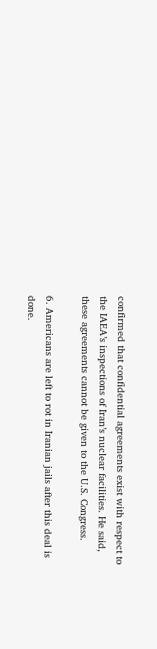confirmed that confidential agreements exist with respect to the IAEA’s inspections of Iran’s nuclear facilities. He said, these agreements cannot be given to the U.S. Congress.

6. Americans are left to rot in Iranian jails after this deal is done.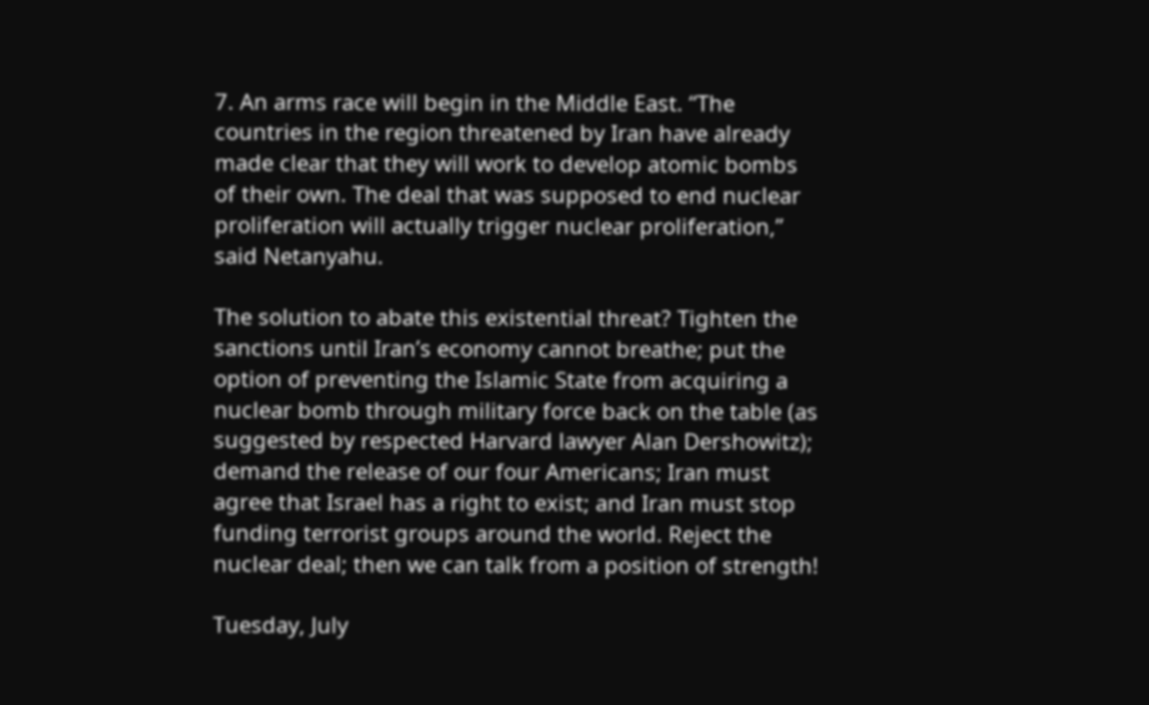7. An arms race will begin in the Middle East. “The countries in the region threatened by Iran have already made clear that they will work to develop atomic bombs of their own. The deal that was supposed to end nuclear proliferation will actually trigger nuclear proliferation,” said Netanyahu.

The solution to abate this existential threat? Tighten the sanctions until Iran’s economy cannot breathe; put the option of preventing the Islamic State from acquiring a nuclear bomb through military force back on the table (as suggested by respected Harvard lawyer Alan Dershowitz); demand the release of our four Americans; Iran must agree that Israel has a right to exist; and Iran must stop funding terrorist groups around the world. Reject the nuclear deal; then we can talk from a position of strength!

Tuesday, July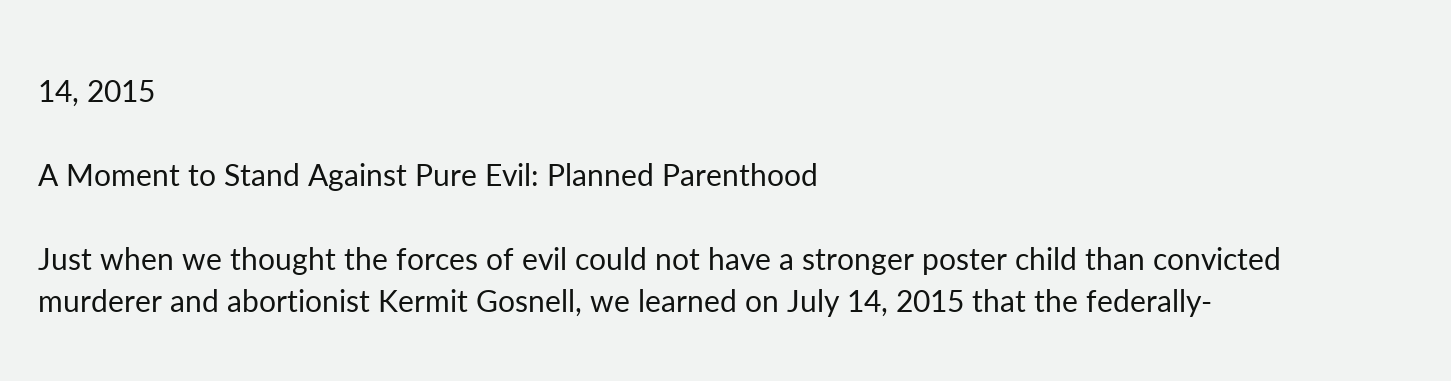14, 2015

A Moment to Stand Against Pure Evil: Planned Parenthood

Just when we thought the forces of evil could not have a stronger poster child than convicted murderer and abortionist Kermit Gosnell, we learned on July 14, 2015 that the federally-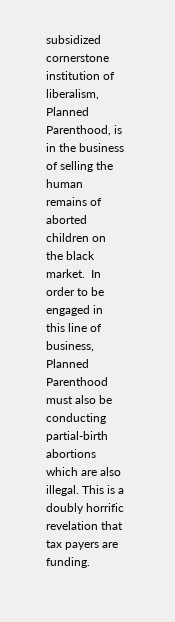subsidized cornerstone institution of liberalism, Planned Parenthood, is in the business of selling the human remains of aborted children on the black market.  In order to be engaged in this line of business, Planned Parenthood must also be conducting partial-birth abortions which are also illegal. This is a doubly horrific revelation that tax payers are funding.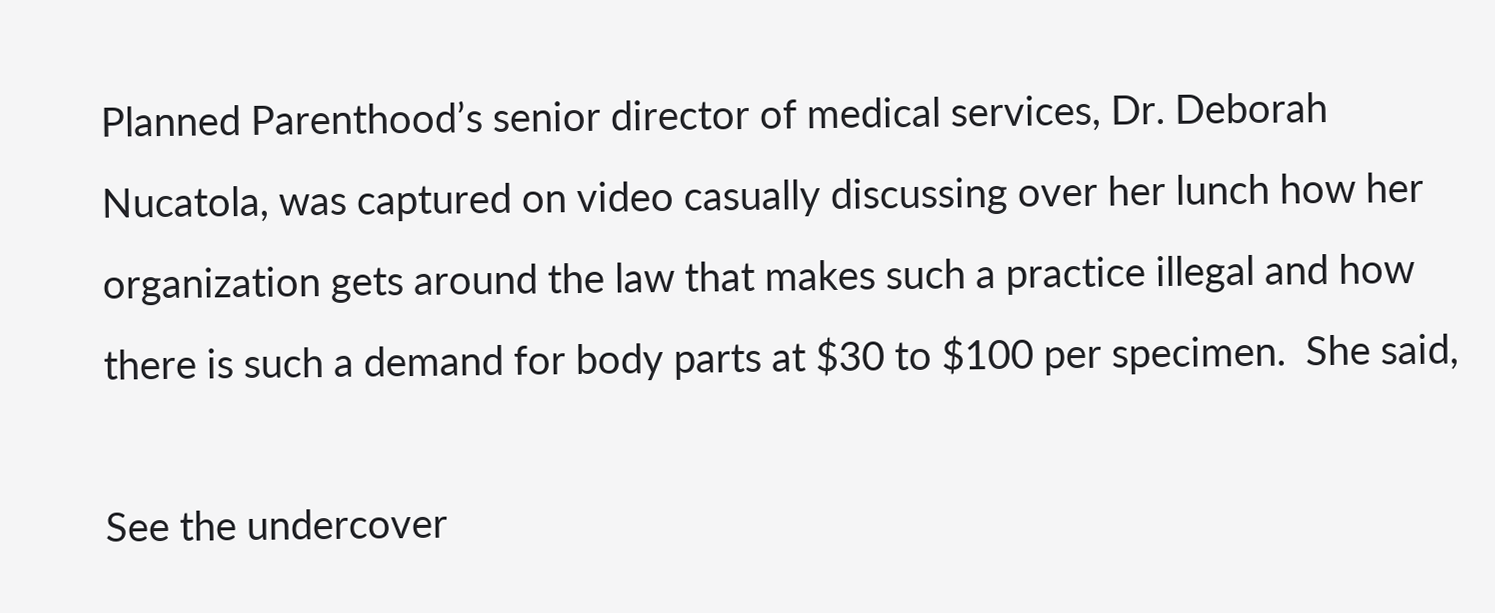Planned Parenthood’s senior director of medical services, Dr. Deborah Nucatola, was captured on video casually discussing over her lunch how her organization gets around the law that makes such a practice illegal and how there is such a demand for body parts at $30 to $100 per specimen.  She said,

See the undercover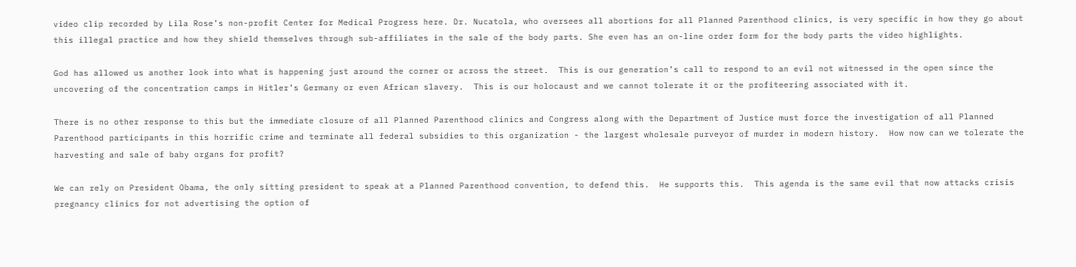video clip recorded by Lila Rose’s non-profit Center for Medical Progress here. Dr. Nucatola, who oversees all abortions for all Planned Parenthood clinics, is very specific in how they go about this illegal practice and how they shield themselves through sub-affiliates in the sale of the body parts. She even has an on-line order form for the body parts the video highlights.

God has allowed us another look into what is happening just around the corner or across the street.  This is our generation’s call to respond to an evil not witnessed in the open since the uncovering of the concentration camps in Hitler’s Germany or even African slavery.  This is our holocaust and we cannot tolerate it or the profiteering associated with it.

There is no other response to this but the immediate closure of all Planned Parenthood clinics and Congress along with the Department of Justice must force the investigation of all Planned Parenthood participants in this horrific crime and terminate all federal subsidies to this organization - the largest wholesale purveyor of murder in modern history.  How now can we tolerate the harvesting and sale of baby organs for profit?

We can rely on President Obama, the only sitting president to speak at a Planned Parenthood convention, to defend this.  He supports this.  This agenda is the same evil that now attacks crisis pregnancy clinics for not advertising the option of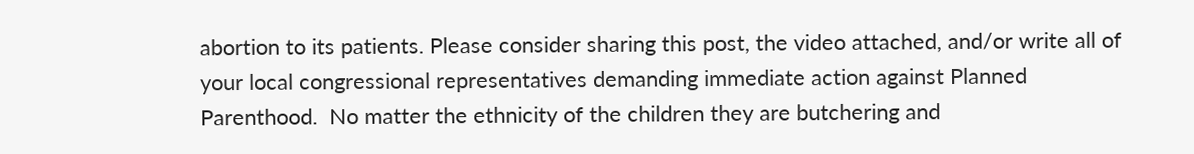abortion to its patients. Please consider sharing this post, the video attached, and/or write all of your local congressional representatives demanding immediate action against Planned Parenthood.  No matter the ethnicity of the children they are butchering and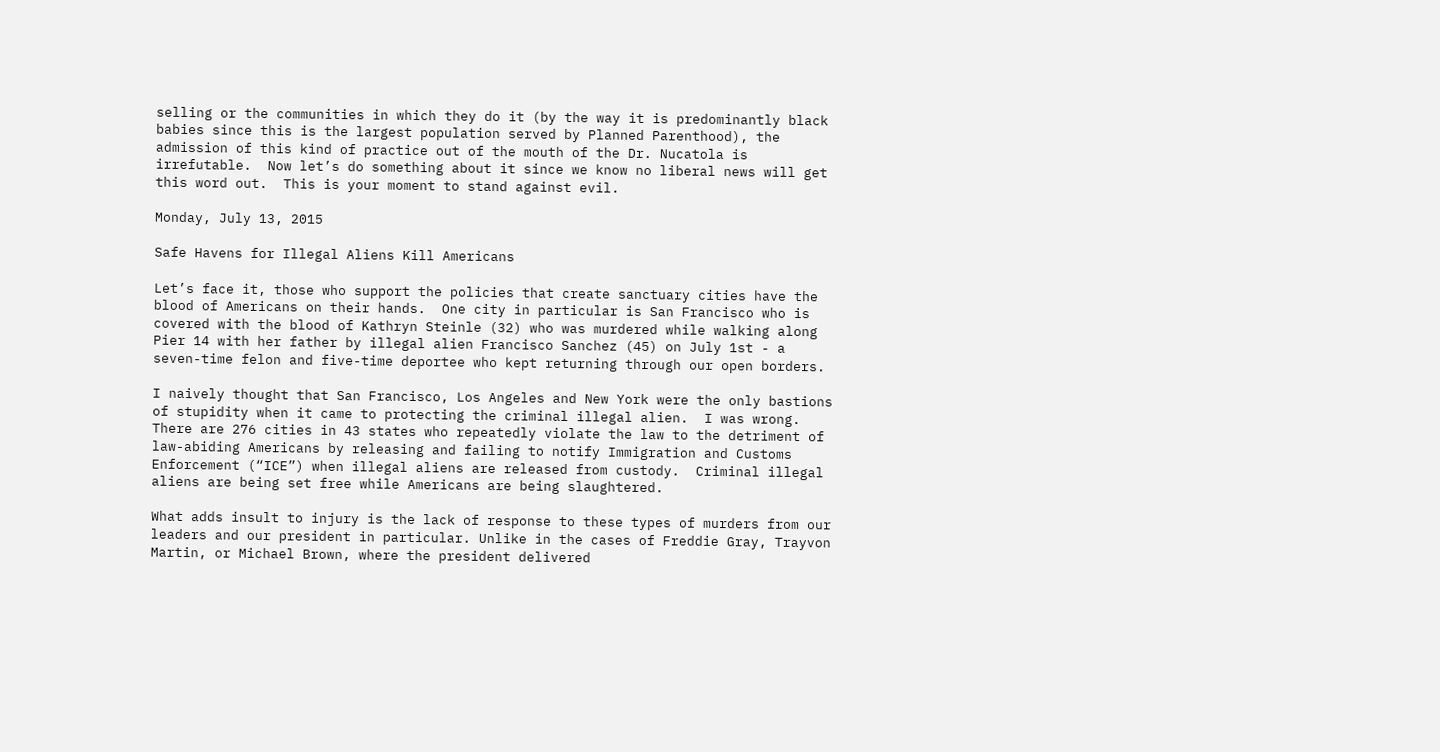selling or the communities in which they do it (by the way it is predominantly black babies since this is the largest population served by Planned Parenthood), the admission of this kind of practice out of the mouth of the Dr. Nucatola is irrefutable.  Now let’s do something about it since we know no liberal news will get this word out.  This is your moment to stand against evil.

Monday, July 13, 2015

Safe Havens for Illegal Aliens Kill Americans

Let’s face it, those who support the policies that create sanctuary cities have the blood of Americans on their hands.  One city in particular is San Francisco who is covered with the blood of Kathryn Steinle (32) who was murdered while walking along Pier 14 with her father by illegal alien Francisco Sanchez (45) on July 1st - a seven-time felon and five-time deportee who kept returning through our open borders.

I naively thought that San Francisco, Los Angeles and New York were the only bastions of stupidity when it came to protecting the criminal illegal alien.  I was wrong.  There are 276 cities in 43 states who repeatedly violate the law to the detriment of law-abiding Americans by releasing and failing to notify Immigration and Customs Enforcement (“ICE”) when illegal aliens are released from custody.  Criminal illegal aliens are being set free while Americans are being slaughtered.

What adds insult to injury is the lack of response to these types of murders from our leaders and our president in particular. Unlike in the cases of Freddie Gray, Trayvon Martin, or Michael Brown, where the president delivered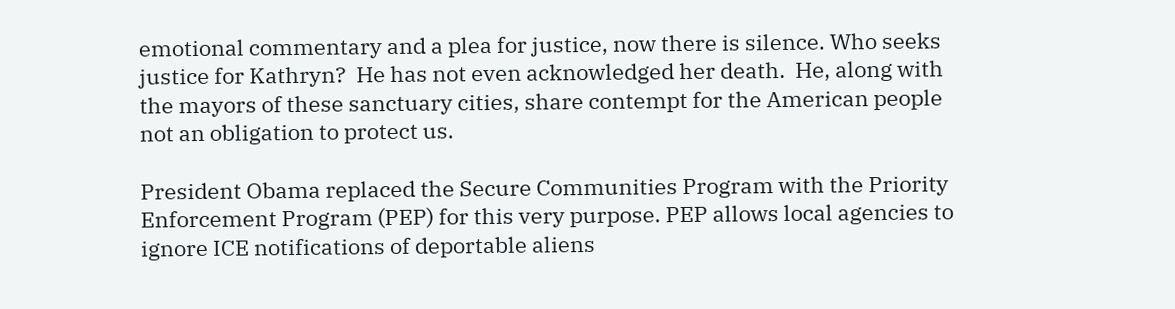emotional commentary and a plea for justice, now there is silence. Who seeks justice for Kathryn?  He has not even acknowledged her death.  He, along with the mayors of these sanctuary cities, share contempt for the American people not an obligation to protect us.

President Obama replaced the Secure Communities Program with the Priority Enforcement Program (PEP) for this very purpose. PEP allows local agencies to ignore ICE notifications of deportable aliens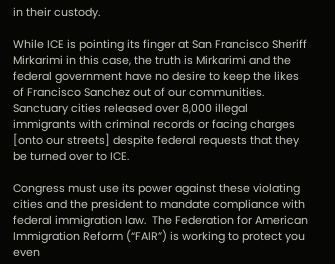in their custody.

While ICE is pointing its finger at San Francisco Sheriff Mirkarimi in this case, the truth is Mirkarimi and the federal government have no desire to keep the likes of Francisco Sanchez out of our communities.  Sanctuary cities released over 8,000 illegal immigrants with criminal records or facing charges [onto our streets] despite federal requests that they be turned over to ICE.

Congress must use its power against these violating cities and the president to mandate compliance with federal immigration law.  The Federation for American Immigration Reform (“FAIR”) is working to protect you even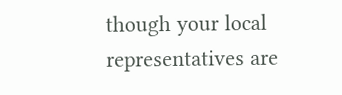though your local representatives are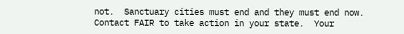not.  Sanctuary cities must end and they must end now.  Contact FAIR to take action in your state.  Your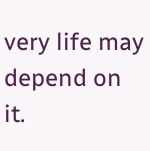very life may depend on it.